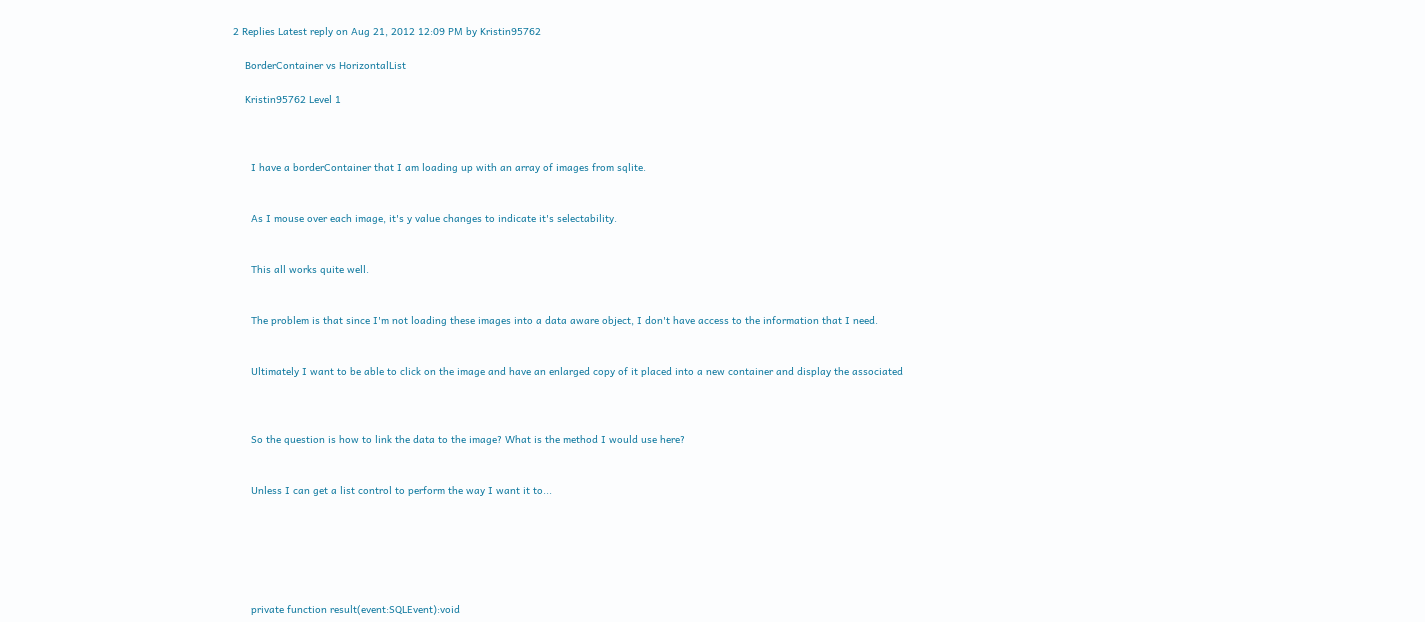2 Replies Latest reply on Aug 21, 2012 12:09 PM by Kristin95762

    BorderContainer vs HorizontalList

    Kristin95762 Level 1



      I have a borderContainer that I am loading up with an array of images from sqlite.


      As I mouse over each image, it's y value changes to indicate it's selectability.


      This all works quite well.


      The problem is that since I'm not loading these images into a data aware object, I don't have access to the information that I need.


      Ultimately I want to be able to click on the image and have an enlarged copy of it placed into a new container and display the associated



      So the question is how to link the data to the image? What is the method I would use here?


      Unless I can get a list control to perform the way I want it to...






      private function result(event:SQLEvent):void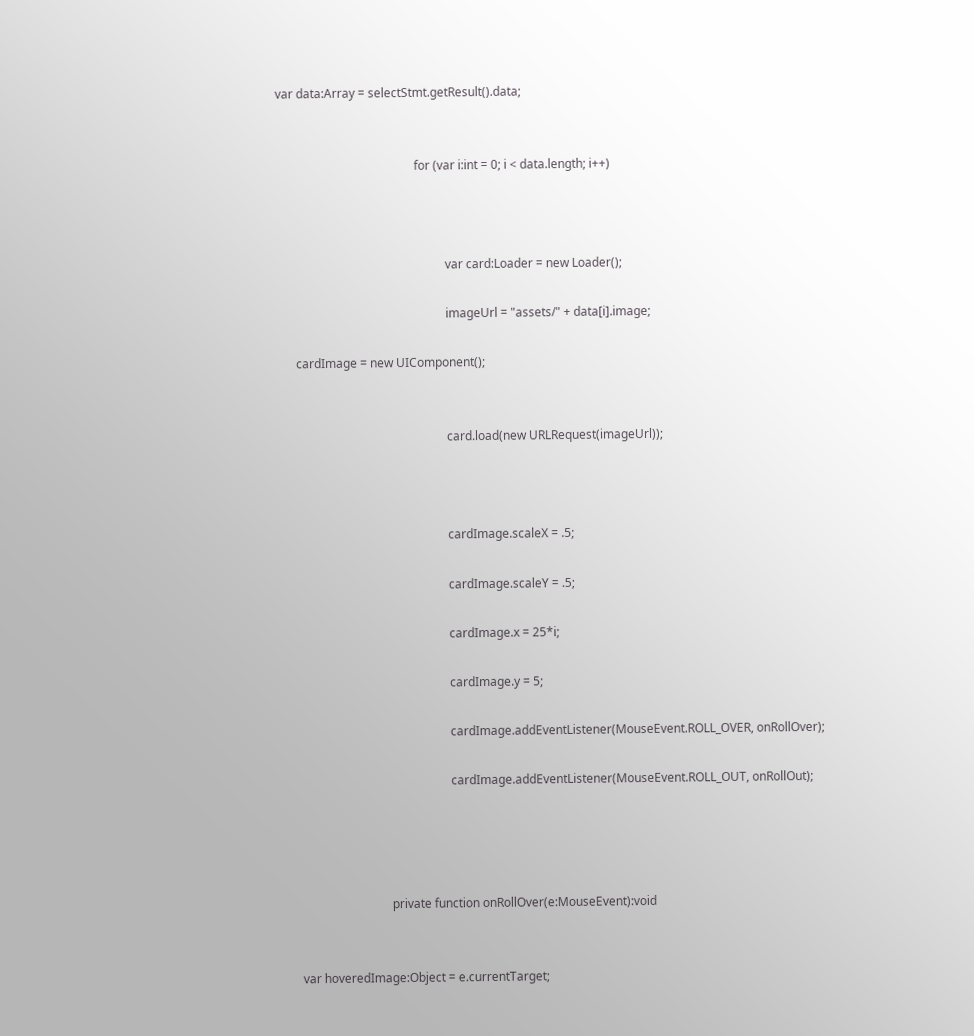var data:Array = selectStmt.getResult().data;


                                              for (var i:int = 0; i < data.length; i++)



                                                        var card:Loader = new Loader();

                                                        imageUrl = "assets/" + data[i].image;

      cardImage = new UIComponent();


                                                        card.load(new URLRequest(imageUrl));



                                                        cardImage.scaleX = .5;

                                                        cardImage.scaleY = .5;

                                                        cardImage.x = 25*i;

                                                        cardImage.y = 5;

                                                        cardImage.addEventListener(MouseEvent.ROLL_OVER, onRollOver);

                                                        cardImage.addEventListener(MouseEvent.ROLL_OUT, onRollOut);




                                    private function onRollOver(e:MouseEvent):void


      var hoveredImage:Object = e.currentTarget;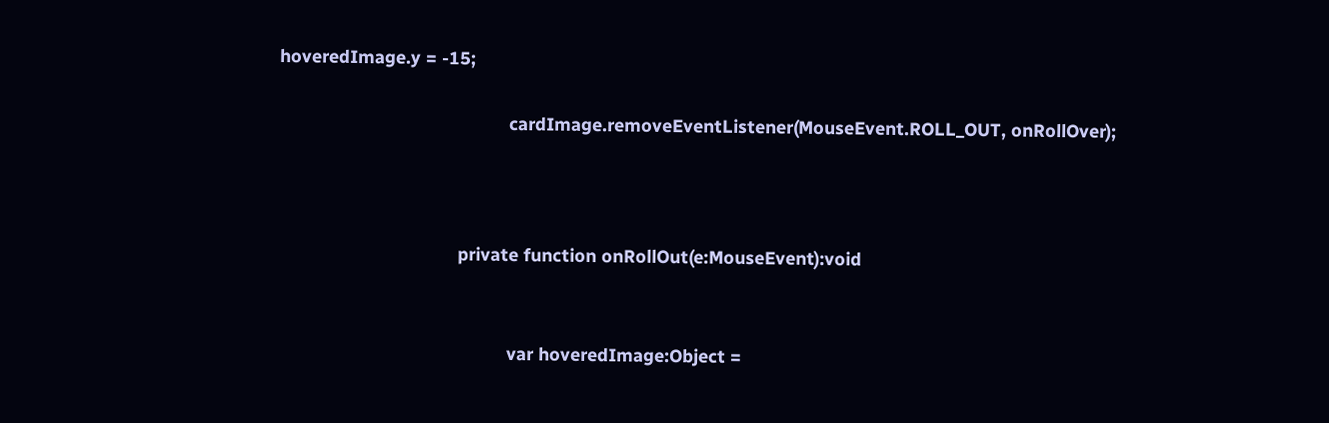hoveredImage.y = -15;

                                              cardImage.removeEventListener(MouseEvent.ROLL_OUT, onRollOver);



                                    private function onRollOut(e:MouseEvent):void


                                              var hoveredImage:Object =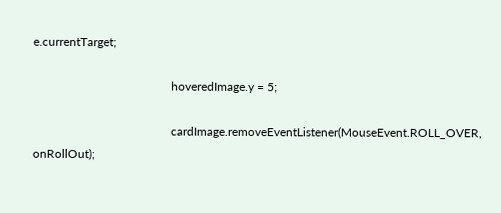e.currentTarget;

                                              hoveredImage.y = 5;

                                              cardImage.removeEventListener(MouseEvent.ROLL_OVER, onRollOut);